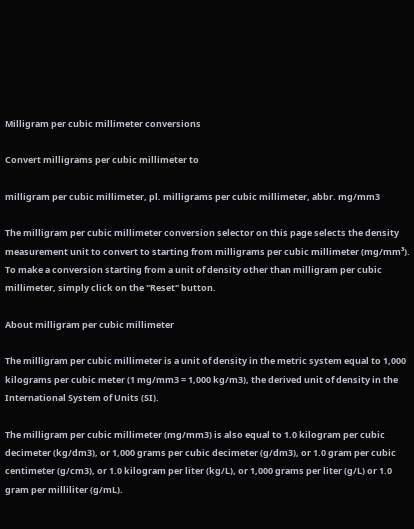Milligram per cubic millimeter conversions

Convert milligrams per cubic millimeter to

milligram per cubic millimeter, pl. milligrams per cubic millimeter, abbr. mg/mm3

The milligram per cubic millimeter conversion selector on this page selects the density measurement unit to convert to starting from milligrams per cubic millimeter (mg/mm³). To make a conversion starting from a unit of density other than milligram per cubic millimeter, simply click on the "Reset" button.

About milligram per cubic millimeter

The milligram per cubic millimeter is a unit of density in the metric system equal to 1,000 kilograms per cubic meter (1 mg/mm3 = 1,000 kg/m3), the derived unit of density in the International System of Units (SI).

The milligram per cubic millimeter (mg/mm3) is also equal to 1.0 kilogram per cubic decimeter (kg/dm3), or 1,000 grams per cubic decimeter (g/dm3), or 1.0 gram per cubic centimeter (g/cm3), or 1.0 kilogram per liter (kg/L), or 1,000 grams per liter (g/L) or 1.0 gram per milliliter (g/mL).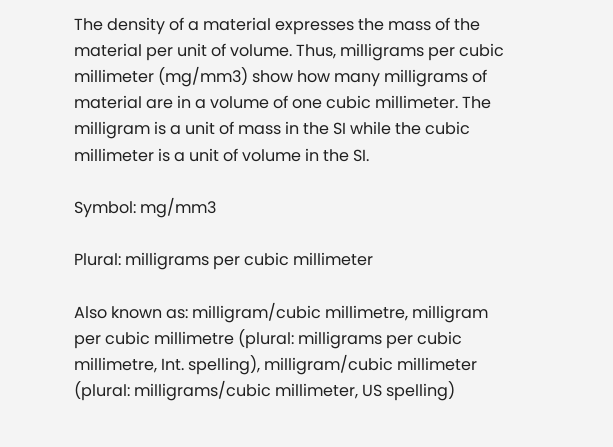The density of a material expresses the mass of the material per unit of volume. Thus, milligrams per cubic millimeter (mg/mm3) show how many milligrams of material are in a volume of one cubic millimeter. The milligram is a unit of mass in the SI while the cubic millimeter is a unit of volume in the SI.

Symbol: mg/mm3

Plural: milligrams per cubic millimeter

Also known as: milligram/cubic millimetre, milligram per cubic millimetre (plural: milligrams per cubic millimetre, Int. spelling), milligram/cubic millimeter (plural: milligrams/cubic millimeter, US spelling)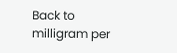Back to milligram per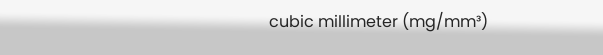cubic millimeter (mg/mm³)